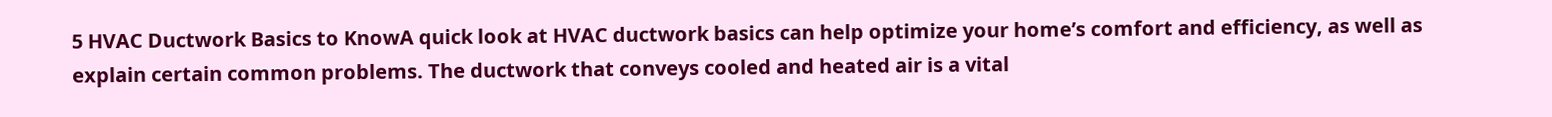5 HVAC Ductwork Basics to KnowA quick look at HVAC ductwork basics can help optimize your home’s comfort and efficiency, as well as explain certain common problems. The ductwork that conveys cooled and heated air is a vital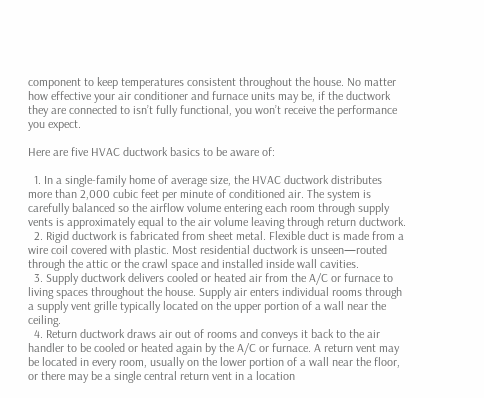component to keep temperatures consistent throughout the house. No matter how effective your air conditioner and furnace units may be, if the ductwork they are connected to isn’t fully functional, you won’t receive the performance you expect.

Here are five HVAC ductwork basics to be aware of:

  1. In a single-family home of average size, the HVAC ductwork distributes more than 2,000 cubic feet per minute of conditioned air. The system is carefully balanced so the airflow volume entering each room through supply vents is approximately equal to the air volume leaving through return ductwork.
  2. Rigid ductwork is fabricated from sheet metal. Flexible duct is made from a wire coil covered with plastic. Most residential ductwork is unseen—routed through the attic or the crawl space and installed inside wall cavities.
  3. Supply ductwork delivers cooled or heated air from the A/C or furnace to living spaces throughout the house. Supply air enters individual rooms through a supply vent grille typically located on the upper portion of a wall near the ceiling.
  4. Return ductwork draws air out of rooms and conveys it back to the air handler to be cooled or heated again by the A/C or furnace. A return vent may be located in every room, usually on the lower portion of a wall near the floor, or there may be a single central return vent in a location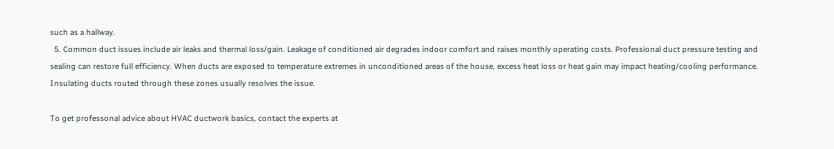such as a hallway.
  5. Common duct issues include air leaks and thermal loss/gain. Leakage of conditioned air degrades indoor comfort and raises monthly operating costs. Professional duct pressure testing and sealing can restore full efficiency. When ducts are exposed to temperature extremes in unconditioned areas of the house, excess heat loss or heat gain may impact heating/cooling performance. Insulating ducts routed through these zones usually resolves the issue.

To get professonal advice about HVAC ductwork basics, contact the experts at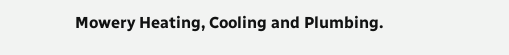Mowery Heating, Cooling and Plumbing.